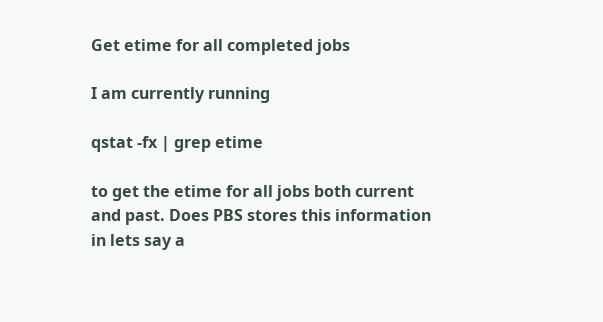Get etime for all completed jobs

I am currently running

qstat -fx | grep etime

to get the etime for all jobs both current and past. Does PBS stores this information in lets say a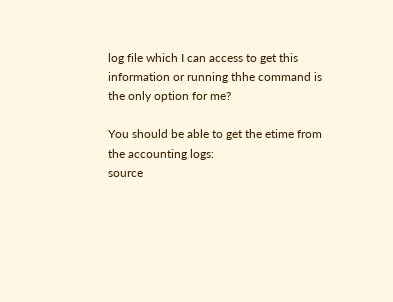log file which I can access to get this information or running thhe command is the only option for me?

You should be able to get the etime from the accounting logs:
source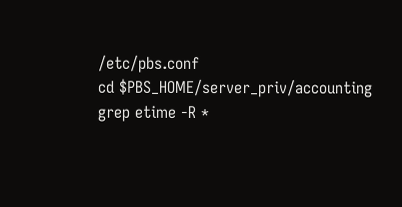/etc/pbs.conf
cd $PBS_HOME/server_priv/accounting
grep etime -R *